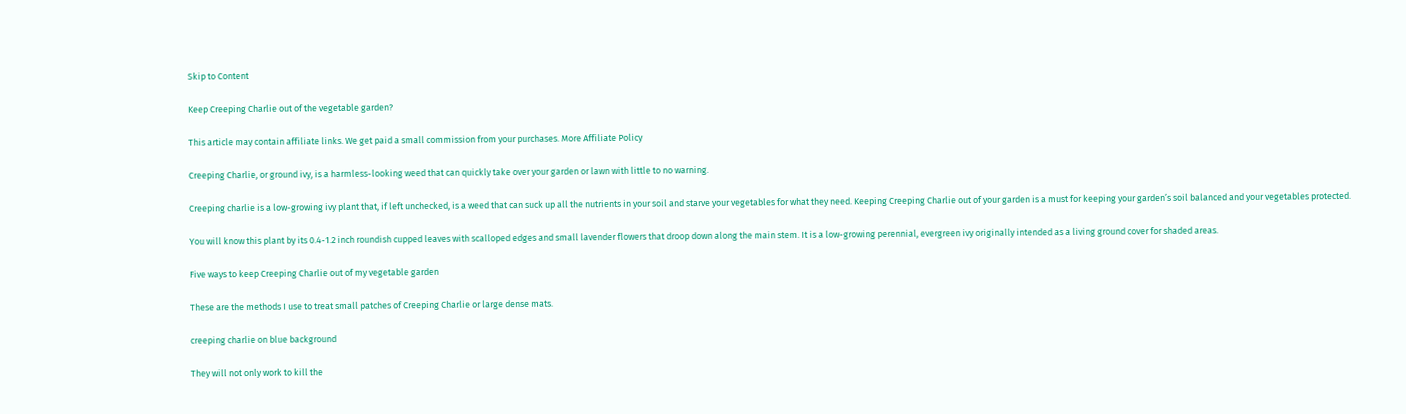Skip to Content

Keep Creeping Charlie out of the vegetable garden?

This article may contain affiliate links. We get paid a small commission from your purchases. More Affiliate Policy

Creeping Charlie, or ground ivy, is a harmless-looking weed that can quickly take over your garden or lawn with little to no warning.

Creeping charlie is a low-growing ivy plant that, if left unchecked, is a weed that can suck up all the nutrients in your soil and starve your vegetables for what they need. Keeping Creeping Charlie out of your garden is a must for keeping your garden’s soil balanced and your vegetables protected.

You will know this plant by its 0.4-1.2 inch roundish cupped leaves with scalloped edges and small lavender flowers that droop down along the main stem. It is a low-growing perennial, evergreen ivy originally intended as a living ground cover for shaded areas.

Five ways to keep Creeping Charlie out of my vegetable garden

These are the methods I use to treat small patches of Creeping Charlie or large dense mats.

creeping charlie on blue background

They will not only work to kill the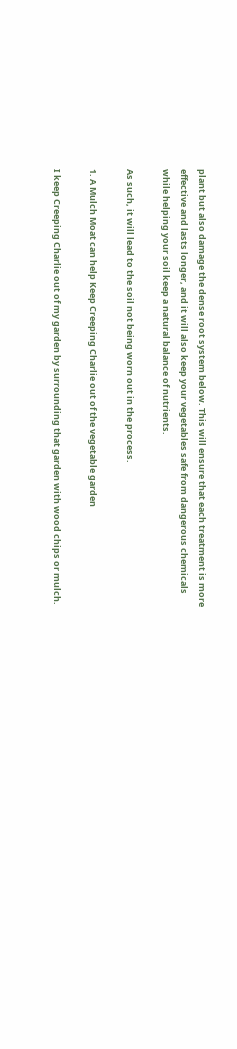plant but also damage the dense root system below. This will ensure that each treatment is more effective and lasts longer, and it will also keep your vegetables safe from dangerous chemicals while helping your soil keep a natural balance of nutrients.

As such, it will lead to the soil not being worn out in the process.

1. A Mulch Moat can help Keep Creeping Charlie out of the vegetable garden

I keep Creeping Charlie out of my garden by surrounding that garden with wood chips or mulch.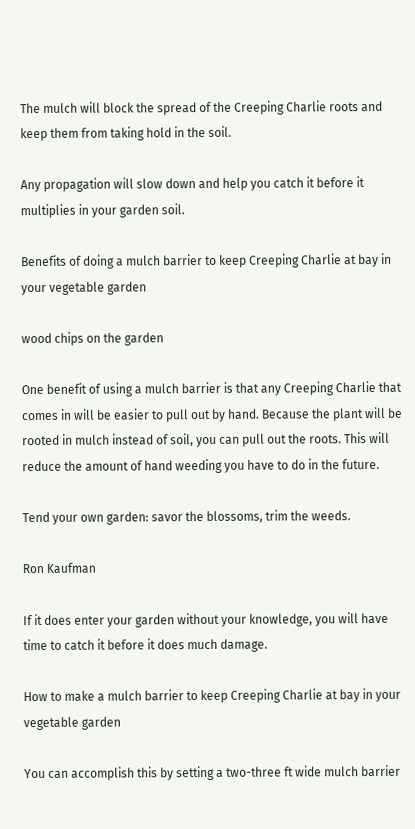The mulch will block the spread of the Creeping Charlie roots and keep them from taking hold in the soil.

Any propagation will slow down and help you catch it before it multiplies in your garden soil.

Benefits of doing a mulch barrier to keep Creeping Charlie at bay in your vegetable garden

wood chips on the garden

One benefit of using a mulch barrier is that any Creeping Charlie that comes in will be easier to pull out by hand. Because the plant will be rooted in mulch instead of soil, you can pull out the roots. This will reduce the amount of hand weeding you have to do in the future.

Tend your own garden: savor the blossoms, trim the weeds.

Ron Kaufman

If it does enter your garden without your knowledge, you will have time to catch it before it does much damage.

How to make a mulch barrier to keep Creeping Charlie at bay in your vegetable garden

You can accomplish this by setting a two-three ft wide mulch barrier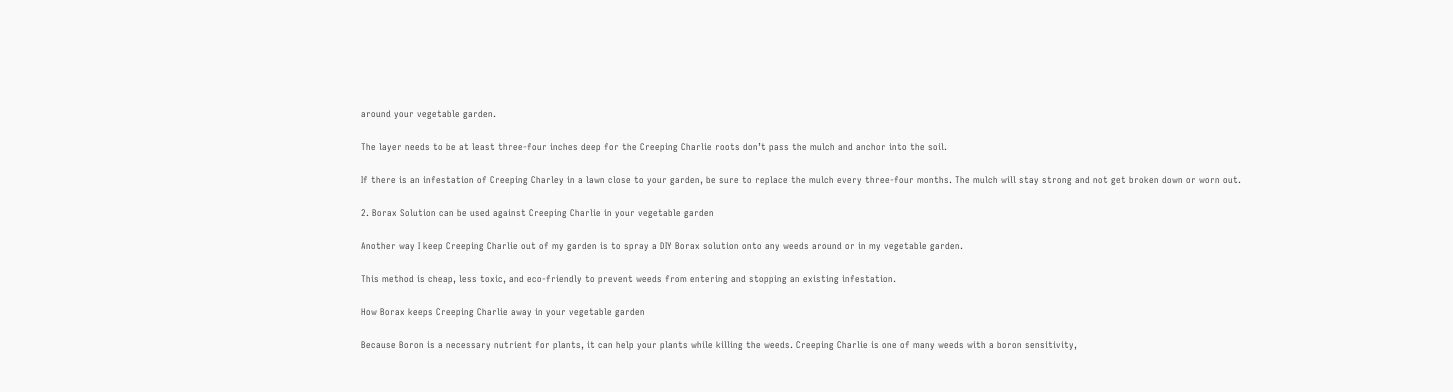around your vegetable garden.

The layer needs to be at least three-four inches deep for the Creeping Charlie roots don’t pass the mulch and anchor into the soil.

If there is an infestation of Creeping Charley in a lawn close to your garden, be sure to replace the mulch every three-four months. The mulch will stay strong and not get broken down or worn out.

2. Borax Solution can be used against Creeping Charlie in your vegetable garden

Another way I keep Creeping Charlie out of my garden is to spray a DIY Borax solution onto any weeds around or in my vegetable garden.

This method is cheap, less toxic, and eco-friendly to prevent weeds from entering and stopping an existing infestation.

How Borax keeps Creeping Charlie away in your vegetable garden

Because Boron is a necessary nutrient for plants, it can help your plants while killing the weeds. Creeping Charlie is one of many weeds with a boron sensitivity,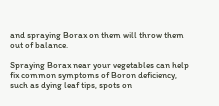and spraying Borax on them will throw them out of balance.

Spraying Borax near your vegetables can help fix common symptoms of Boron deficiency, such as dying leaf tips, spots on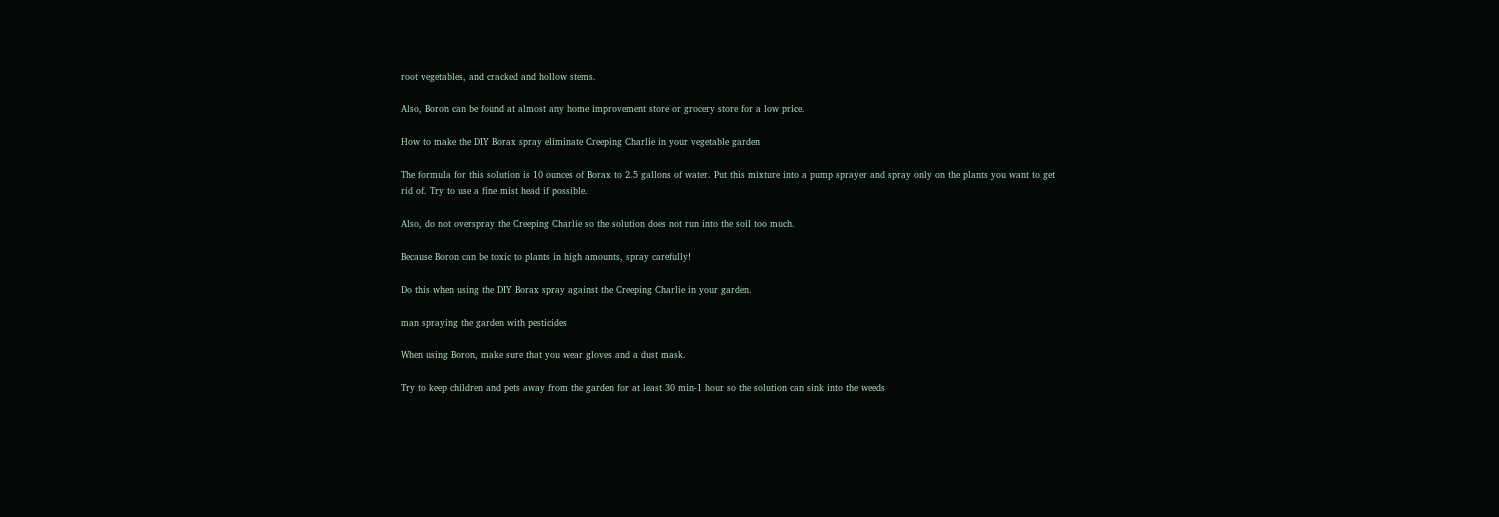root vegetables, and cracked and hollow stems.

Also, Boron can be found at almost any home improvement store or grocery store for a low price.

How to make the DIY Borax spray eliminate Creeping Charlie in your vegetable garden

The formula for this solution is 10 ounces of Borax to 2.5 gallons of water. Put this mixture into a pump sprayer and spray only on the plants you want to get rid of. Try to use a fine mist head if possible.

Also, do not overspray the Creeping Charlie so the solution does not run into the soil too much.

Because Boron can be toxic to plants in high amounts, spray carefully!

Do this when using the DIY Borax spray against the Creeping Charlie in your garden.

man spraying the garden with pesticides

When using Boron, make sure that you wear gloves and a dust mask.

Try to keep children and pets away from the garden for at least 30 min-1 hour so the solution can sink into the weeds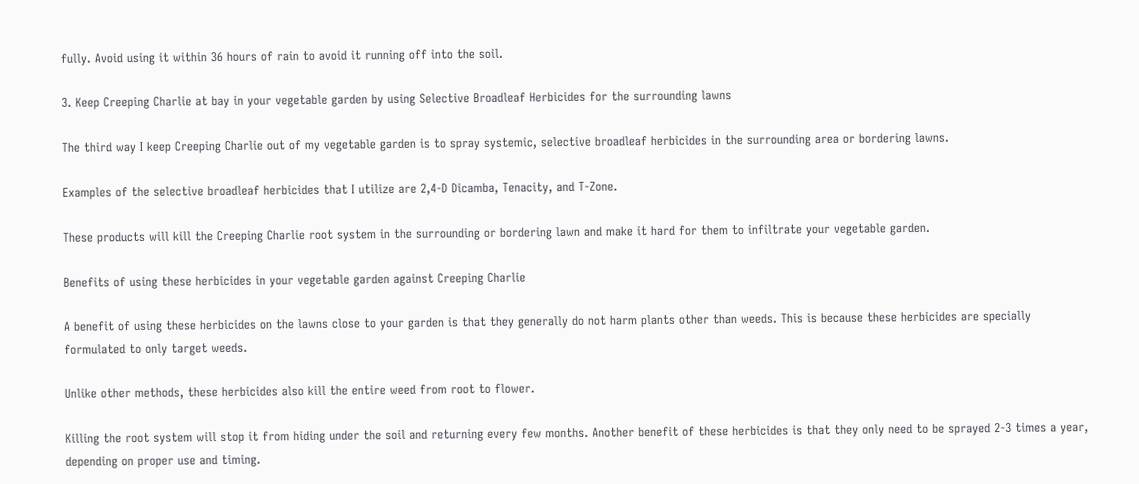fully. Avoid using it within 36 hours of rain to avoid it running off into the soil.

3. Keep Creeping Charlie at bay in your vegetable garden by using Selective Broadleaf Herbicides for the surrounding lawns

The third way I keep Creeping Charlie out of my vegetable garden is to spray systemic, selective broadleaf herbicides in the surrounding area or bordering lawns.

Examples of the selective broadleaf herbicides that I utilize are 2,4-D Dicamba, Tenacity, and T-Zone.

These products will kill the Creeping Charlie root system in the surrounding or bordering lawn and make it hard for them to infiltrate your vegetable garden.

Benefits of using these herbicides in your vegetable garden against Creeping Charlie

A benefit of using these herbicides on the lawns close to your garden is that they generally do not harm plants other than weeds. This is because these herbicides are specially formulated to only target weeds.

Unlike other methods, these herbicides also kill the entire weed from root to flower.

Killing the root system will stop it from hiding under the soil and returning every few months. Another benefit of these herbicides is that they only need to be sprayed 2-3 times a year, depending on proper use and timing.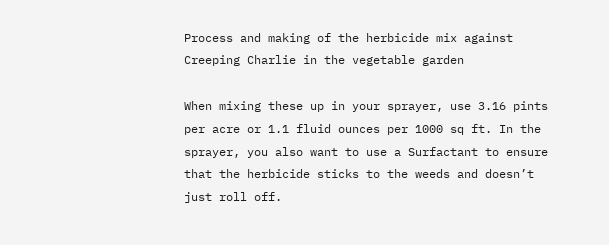Process and making of the herbicide mix against Creeping Charlie in the vegetable garden

When mixing these up in your sprayer, use 3.16 pints per acre or 1.1 fluid ounces per 1000 sq ft. In the sprayer, you also want to use a Surfactant to ensure that the herbicide sticks to the weeds and doesn’t just roll off.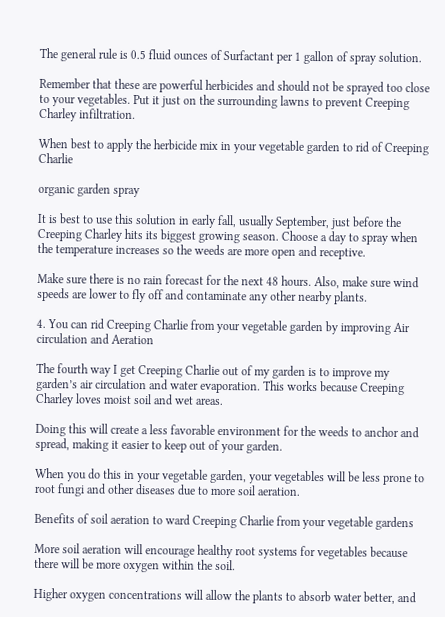The general rule is 0.5 fluid ounces of Surfactant per 1 gallon of spray solution.

Remember that these are powerful herbicides and should not be sprayed too close to your vegetables. Put it just on the surrounding lawns to prevent Creeping Charley infiltration.

When best to apply the herbicide mix in your vegetable garden to rid of Creeping Charlie

organic garden spray

It is best to use this solution in early fall, usually September, just before the Creeping Charley hits its biggest growing season. Choose a day to spray when the temperature increases so the weeds are more open and receptive.

Make sure there is no rain forecast for the next 48 hours. Also, make sure wind speeds are lower to fly off and contaminate any other nearby plants.

4. You can rid Creeping Charlie from your vegetable garden by improving Air circulation and Aeration

The fourth way I get Creeping Charlie out of my garden is to improve my garden’s air circulation and water evaporation. This works because Creeping Charley loves moist soil and wet areas.

Doing this will create a less favorable environment for the weeds to anchor and spread, making it easier to keep out of your garden.

When you do this in your vegetable garden, your vegetables will be less prone to root fungi and other diseases due to more soil aeration.

Benefits of soil aeration to ward Creeping Charlie from your vegetable gardens

More soil aeration will encourage healthy root systems for vegetables because there will be more oxygen within the soil.

Higher oxygen concentrations will allow the plants to absorb water better, and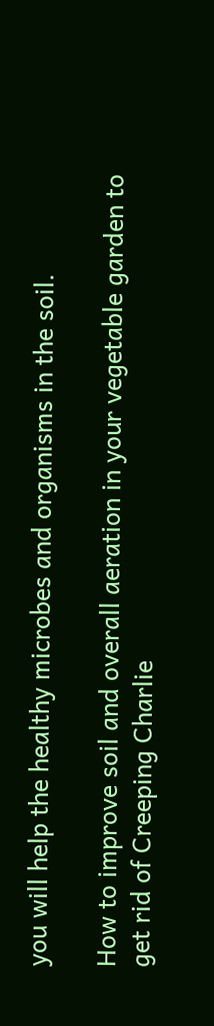you will help the healthy microbes and organisms in the soil.

How to improve soil and overall aeration in your vegetable garden to get rid of Creeping Charlie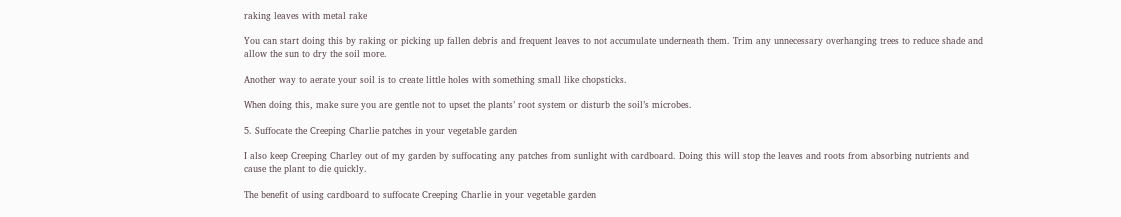raking leaves with metal rake

You can start doing this by raking or picking up fallen debris and frequent leaves to not accumulate underneath them. Trim any unnecessary overhanging trees to reduce shade and allow the sun to dry the soil more.

Another way to aerate your soil is to create little holes with something small like chopsticks.

When doing this, make sure you are gentle not to upset the plants’ root system or disturb the soil’s microbes.

5. Suffocate the Creeping Charlie patches in your vegetable garden

I also keep Creeping Charley out of my garden by suffocating any patches from sunlight with cardboard. Doing this will stop the leaves and roots from absorbing nutrients and cause the plant to die quickly.

The benefit of using cardboard to suffocate Creeping Charlie in your vegetable garden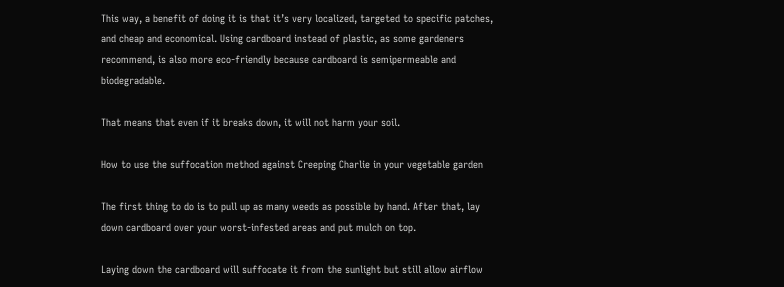This way, a benefit of doing it is that it’s very localized, targeted to specific patches, and cheap and economical. Using cardboard instead of plastic, as some gardeners recommend, is also more eco-friendly because cardboard is semipermeable and biodegradable.

That means that even if it breaks down, it will not harm your soil.

How to use the suffocation method against Creeping Charlie in your vegetable garden

The first thing to do is to pull up as many weeds as possible by hand. After that, lay down cardboard over your worst-infested areas and put mulch on top.

Laying down the cardboard will suffocate it from the sunlight but still allow airflow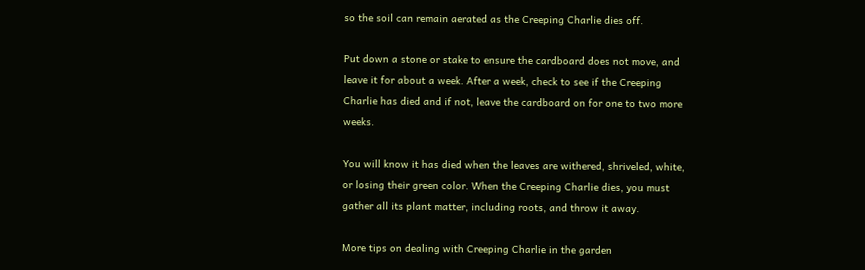so the soil can remain aerated as the Creeping Charlie dies off.

Put down a stone or stake to ensure the cardboard does not move, and leave it for about a week. After a week, check to see if the Creeping Charlie has died and if not, leave the cardboard on for one to two more weeks.

You will know it has died when the leaves are withered, shriveled, white, or losing their green color. When the Creeping Charlie dies, you must gather all its plant matter, including roots, and throw it away.

More tips on dealing with Creeping Charlie in the garden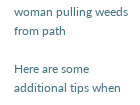woman pulling weeds from path

Here are some additional tips when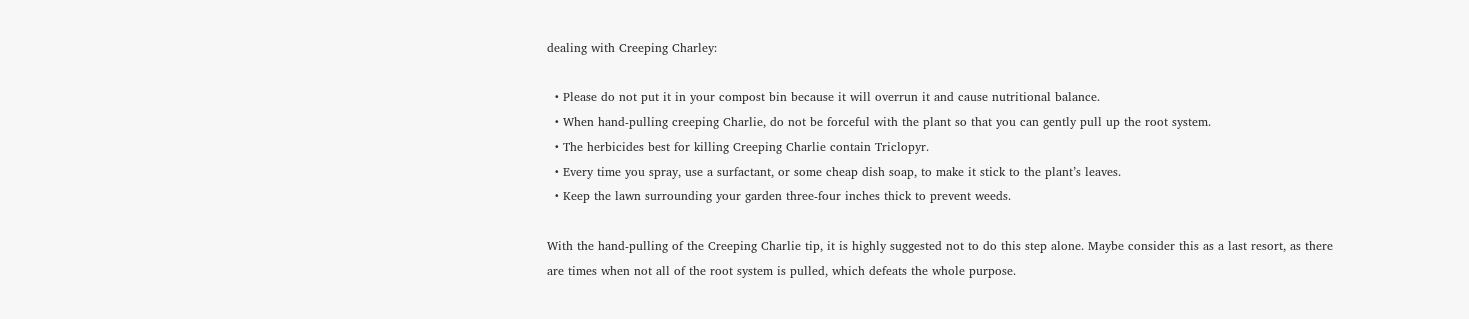dealing with Creeping Charley:

  • Please do not put it in your compost bin because it will overrun it and cause nutritional balance.
  • When hand-pulling creeping Charlie, do not be forceful with the plant so that you can gently pull up the root system.
  • The herbicides best for killing Creeping Charlie contain Triclopyr.
  • Every time you spray, use a surfactant, or some cheap dish soap, to make it stick to the plant’s leaves.
  • Keep the lawn surrounding your garden three-four inches thick to prevent weeds.

With the hand-pulling of the Creeping Charlie tip, it is highly suggested not to do this step alone. Maybe consider this as a last resort, as there are times when not all of the root system is pulled, which defeats the whole purpose.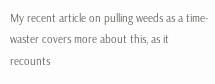My recent article on pulling weeds as a time-waster covers more about this, as it recounts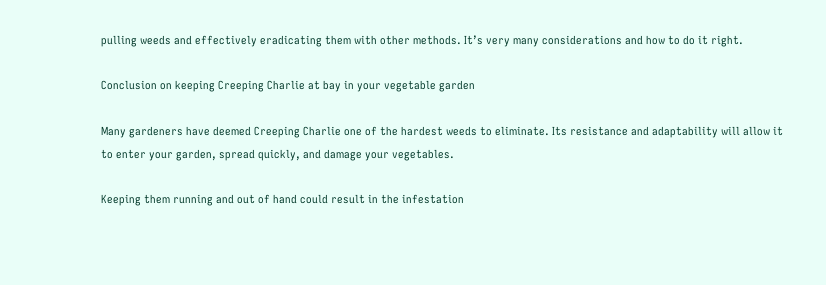pulling weeds and effectively eradicating them with other methods. It’s very many considerations and how to do it right.

Conclusion on keeping Creeping Charlie at bay in your vegetable garden

Many gardeners have deemed Creeping Charlie one of the hardest weeds to eliminate. Its resistance and adaptability will allow it to enter your garden, spread quickly, and damage your vegetables.

Keeping them running and out of hand could result in the infestation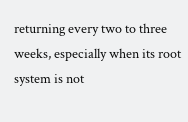returning every two to three weeks, especially when its root system is not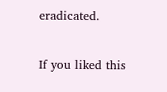eradicated.

If you liked this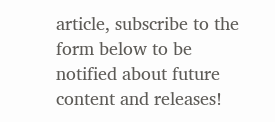article, subscribe to the form below to be notified about future content and releases!